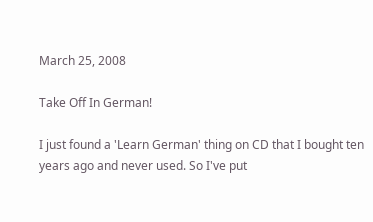March 25, 2008

Take Off In German!

I just found a 'Learn German' thing on CD that I bought ten years ago and never used. So I've put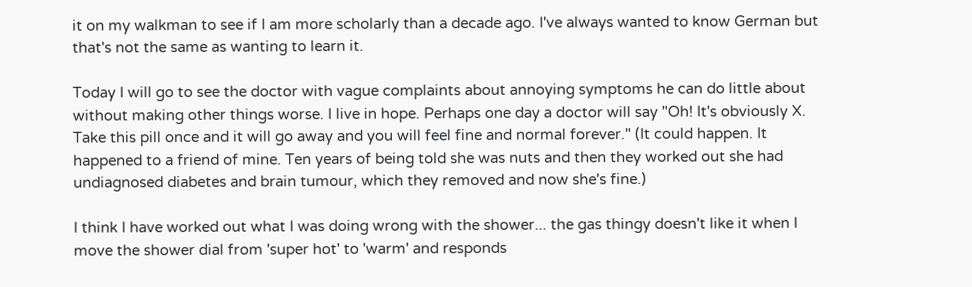it on my walkman to see if I am more scholarly than a decade ago. I've always wanted to know German but that's not the same as wanting to learn it.

Today I will go to see the doctor with vague complaints about annoying symptoms he can do little about without making other things worse. I live in hope. Perhaps one day a doctor will say "Oh! It's obviously X. Take this pill once and it will go away and you will feel fine and normal forever." (It could happen. It happened to a friend of mine. Ten years of being told she was nuts and then they worked out she had undiagnosed diabetes and brain tumour, which they removed and now she's fine.)

I think I have worked out what I was doing wrong with the shower... the gas thingy doesn't like it when I move the shower dial from 'super hot' to 'warm' and responds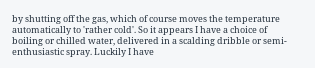by shutting off the gas, which of course moves the temperature automatically to 'rather cold'. So it appears I have a choice of boiling or chilled water, delivered in a scalding dribble or semi-enthusiastic spray. Luckily I have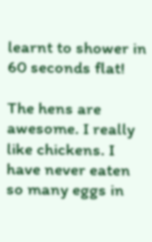learnt to shower in 60 seconds flat!

The hens are awesome. I really like chickens. I have never eaten so many eggs in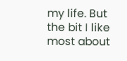my life. But the bit I like most about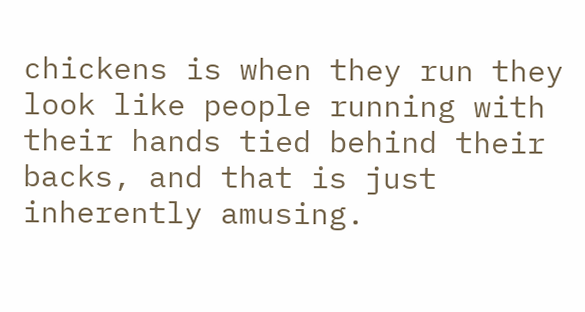chickens is when they run they look like people running with their hands tied behind their backs, and that is just inherently amusing.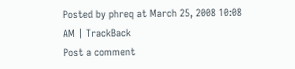Posted by phreq at March 25, 2008 10:08 AM | TrackBack
Post a comment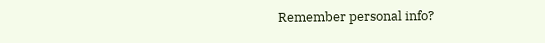Remember personal info?